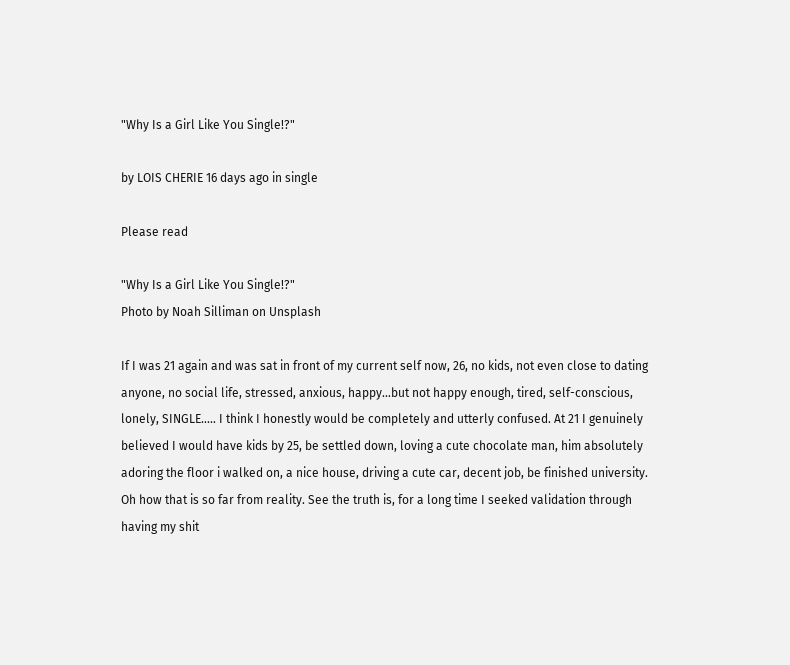"Why Is a Girl Like You Single!?"

by LOIS CHERIE 16 days ago in single

Please read

"Why Is a Girl Like You Single!?"
Photo by Noah Silliman on Unsplash

If I was 21 again and was sat in front of my current self now, 26, no kids, not even close to dating anyone, no social life, stressed, anxious, happy...but not happy enough, tired, self-conscious, lonely, SINGLE..... I think I honestly would be completely and utterly confused. At 21 I genuinely believed I would have kids by 25, be settled down, loving a cute chocolate man, him absolutely adoring the floor i walked on, a nice house, driving a cute car, decent job, be finished university. Oh how that is so far from reality. See the truth is, for a long time I seeked validation through having my shit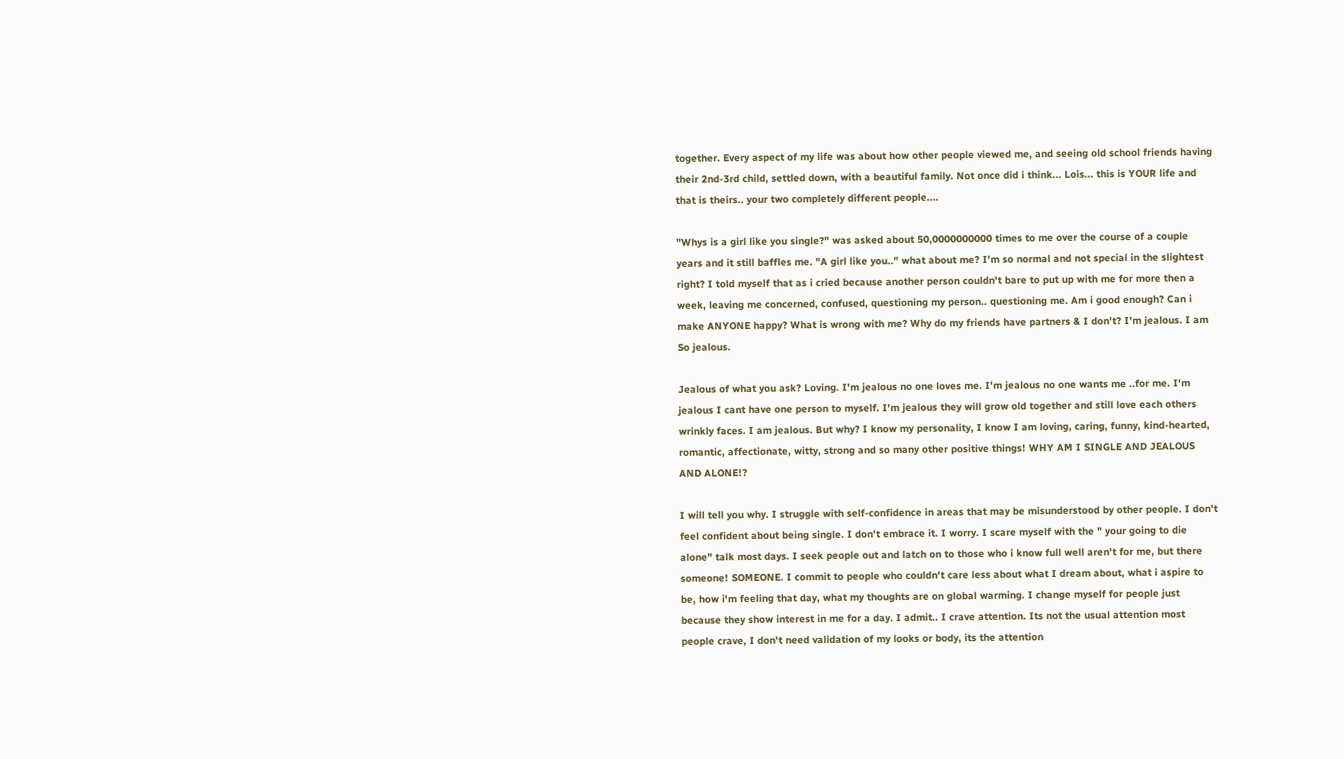together. Every aspect of my life was about how other people viewed me, and seeing old school friends having their 2nd-3rd child, settled down, with a beautiful family. Not once did i think... Lois... this is YOUR life and that is theirs.. your two completely different people....

"Whys is a girl like you single?" was asked about 50,0000000000 times to me over the course of a couple years and it still baffles me. "A girl like you.." what about me? I'm so normal and not special in the slightest right? I told myself that as i cried because another person couldn't bare to put up with me for more then a week, leaving me concerned, confused, questioning my person.. questioning me. Am i good enough? Can i make ANYONE happy? What is wrong with me? Why do my friends have partners & I don't? I'm jealous. I am So jealous.

Jealous of what you ask? Loving. I'm jealous no one loves me. I'm jealous no one wants me ..for me. I'm jealous I cant have one person to myself. I'm jealous they will grow old together and still love each others wrinkly faces. I am jealous. But why? I know my personality, I know I am loving, caring, funny, kind-hearted, romantic, affectionate, witty, strong and so many other positive things! WHY AM I SINGLE AND JEALOUS AND ALONE!?

I will tell you why. I struggle with self-confidence in areas that may be misunderstood by other people. I don't feel confident about being single. I don't embrace it. I worry. I scare myself with the " your going to die alone" talk most days. I seek people out and latch on to those who i know full well aren't for me, but there someone! SOMEONE. I commit to people who couldn't care less about what I dream about, what i aspire to be, how i'm feeling that day, what my thoughts are on global warming. I change myself for people just because they show interest in me for a day. I admit.. I crave attention. Its not the usual attention most people crave, I don't need validation of my looks or body, its the attention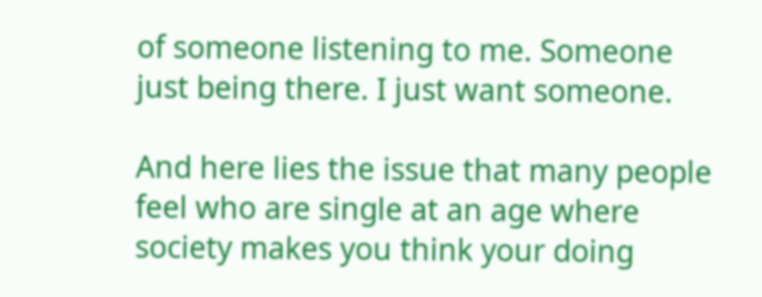of someone listening to me. Someone just being there. I just want someone.

And here lies the issue that many people feel who are single at an age where society makes you think your doing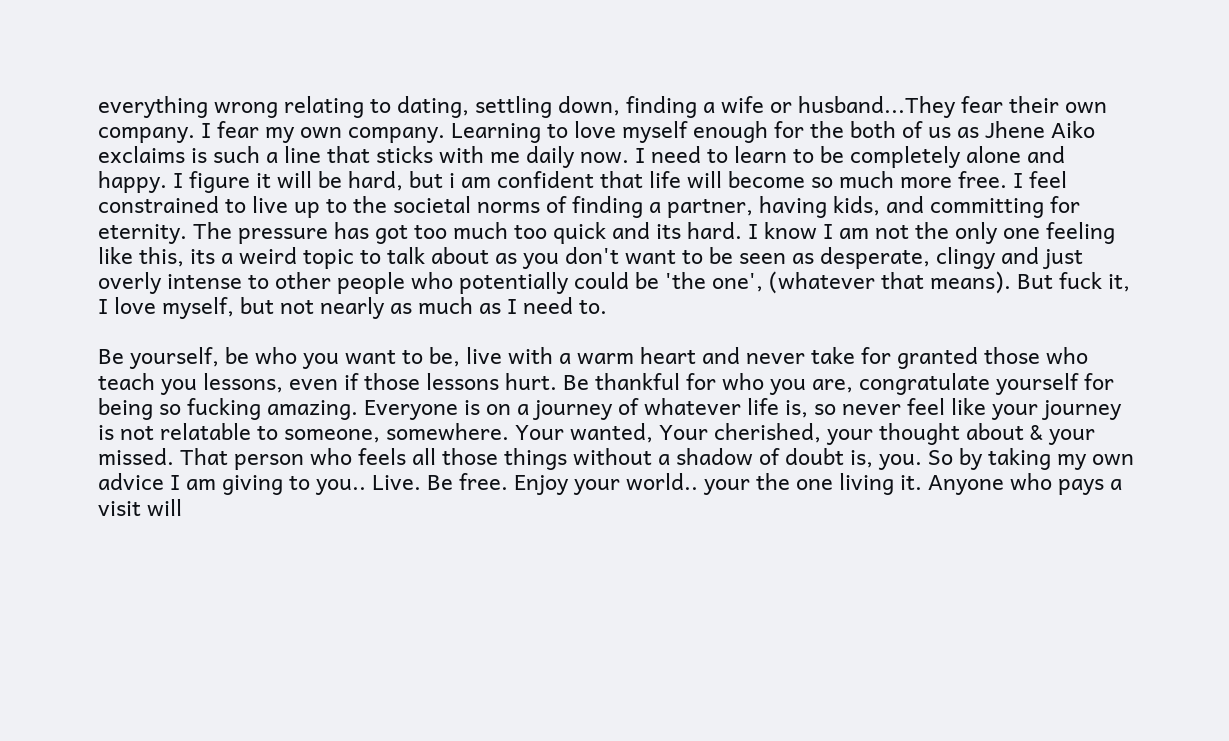everything wrong relating to dating, settling down, finding a wife or husband...They fear their own company. I fear my own company. Learning to love myself enough for the both of us as Jhene Aiko exclaims is such a line that sticks with me daily now. I need to learn to be completely alone and happy. I figure it will be hard, but i am confident that life will become so much more free. I feel constrained to live up to the societal norms of finding a partner, having kids, and committing for eternity. The pressure has got too much too quick and its hard. I know I am not the only one feeling like this, its a weird topic to talk about as you don't want to be seen as desperate, clingy and just overly intense to other people who potentially could be 'the one', (whatever that means). But fuck it, I love myself, but not nearly as much as I need to.

Be yourself, be who you want to be, live with a warm heart and never take for granted those who teach you lessons, even if those lessons hurt. Be thankful for who you are, congratulate yourself for being so fucking amazing. Everyone is on a journey of whatever life is, so never feel like your journey is not relatable to someone, somewhere. Your wanted, Your cherished, your thought about & your missed. That person who feels all those things without a shadow of doubt is, you. So by taking my own advice I am giving to you.. Live. Be free. Enjoy your world.. your the one living it. Anyone who pays a visit will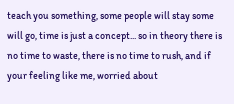teach you something, some people will stay some will go, time is just a concept... so in theory there is no time to waste, there is no time to rush, and if your feeling like me, worried about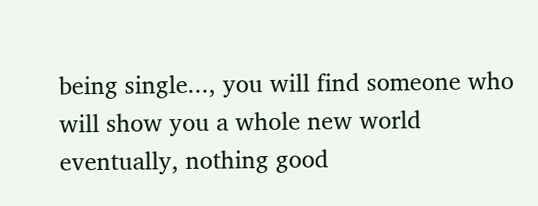being single..., you will find someone who will show you a whole new world eventually, nothing good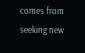comes from seeking new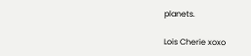planets.

Lois Cherie xoxo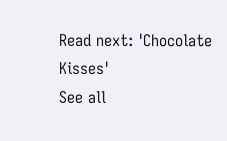Read next: 'Chocolate Kisses'
See all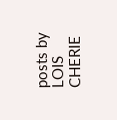posts by LOIS CHERIE